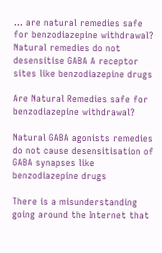… are natural remedies safe for benzodiazepine withdrawal? Natural remedies do not desensitise GABA A receptor sites like benzodiazepine drugs

Are Natural Remedies safe for benzodiazepine withdrawal?

Natural GABA agonists remedies do not cause desensitisation of GABA synapses like benzodiazepine drugs

There is a misunderstanding going around the Internet that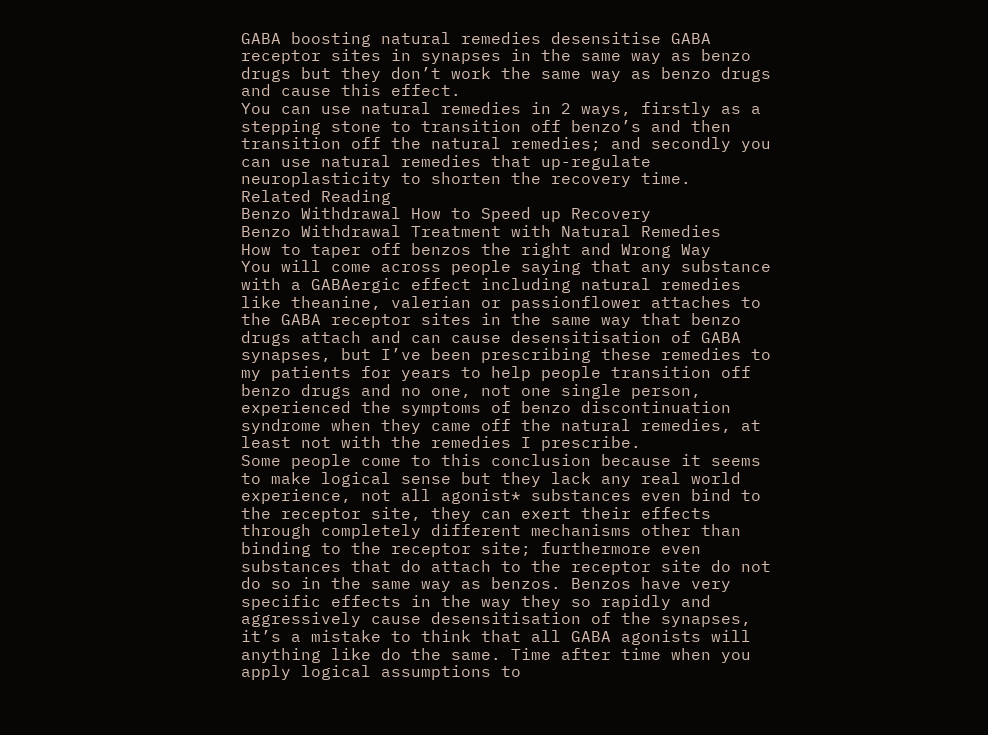GABA boosting natural remedies desensitise GABA receptor sites in synapses in the same way as benzo drugs but they don’t work the same way as benzo drugs and cause this effect.
You can use natural remedies in 2 ways, firstly as a stepping stone to transition off benzo’s and then transition off the natural remedies; and secondly you can use natural remedies that up-regulate neuroplasticity to shorten the recovery time.
Related Reading
Benzo Withdrawal How to Speed up Recovery
Benzo Withdrawal Treatment with Natural Remedies
How to taper off benzos the right and Wrong Way
You will come across people saying that any substance with a GABAergic effect including natural remedies like theanine, valerian or passionflower attaches to the GABA receptor sites in the same way that benzo drugs attach and can cause desensitisation of GABA synapses, but I’ve been prescribing these remedies to my patients for years to help people transition off benzo drugs and no one, not one single person, experienced the symptoms of benzo discontinuation syndrome when they came off the natural remedies, at least not with the remedies I prescribe.
Some people come to this conclusion because it seems to make logical sense but they lack any real world experience, not all agonist* substances even bind to the receptor site, they can exert their effects through completely different mechanisms other than binding to the receptor site; furthermore even substances that do attach to the receptor site do not do so in the same way as benzos. Benzos have very specific effects in the way they so rapidly and aggressively cause desensitisation of the synapses, it’s a mistake to think that all GABA agonists will anything like do the same. Time after time when you apply logical assumptions to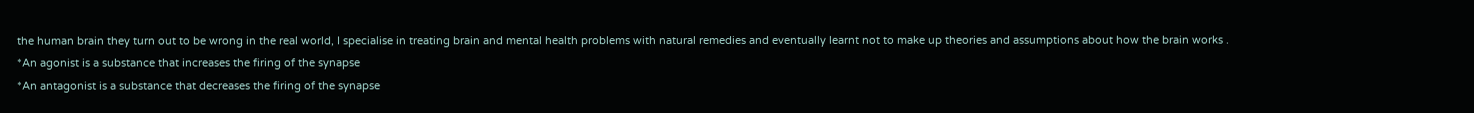the human brain they turn out to be wrong in the real world, I specialise in treating brain and mental health problems with natural remedies and eventually learnt not to make up theories and assumptions about how the brain works .
*An agonist is a substance that increases the firing of the synapse
*An antagonist is a substance that decreases the firing of the synapse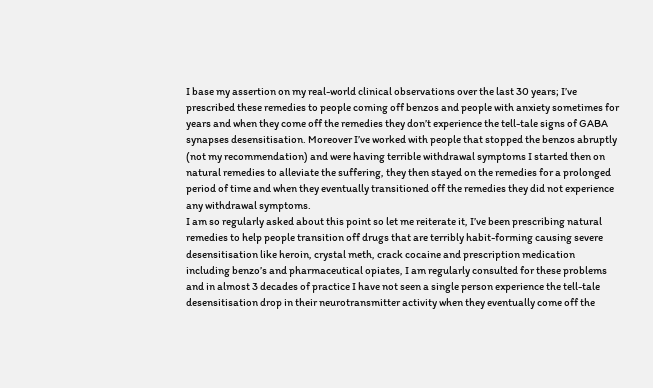I base my assertion on my real-world clinical observations over the last 30 years; I’ve prescribed these remedies to people coming off benzos and people with anxiety sometimes for years and when they come off the remedies they don’t experience the tell-tale signs of GABA synapses desensitisation. Moreover I’ve worked with people that stopped the benzos abruptly (not my recommendation) and were having terrible withdrawal symptoms I started then on natural remedies to alleviate the suffering, they then stayed on the remedies for a prolonged period of time and when they eventually transitioned off the remedies they did not experience any withdrawal symptoms.
I am so regularly asked about this point so let me reiterate it, I’ve been prescribing natural remedies to help people transition off drugs that are terribly habit-forming causing severe desensitisation like heroin, crystal meth, crack cocaine and prescription medication including benzo’s and pharmaceutical opiates, I am regularly consulted for these problems and in almost 3 decades of practice I have not seen a single person experience the tell-tale desensitisation drop in their neurotransmitter activity when they eventually come off the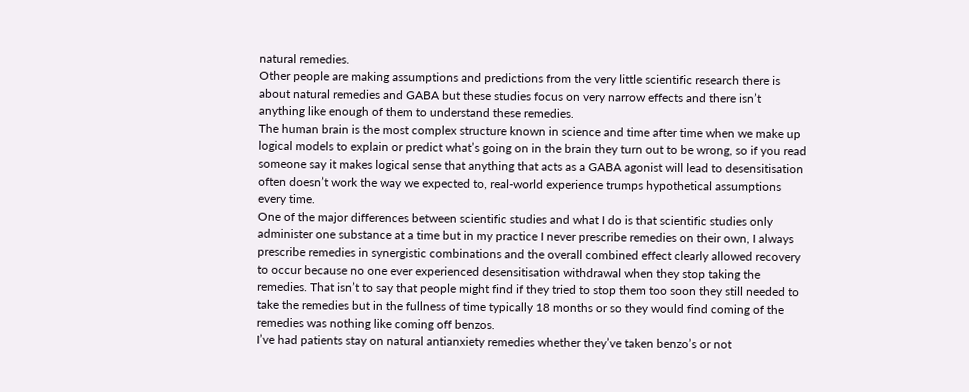natural remedies.
Other people are making assumptions and predictions from the very little scientific research there is about natural remedies and GABA but these studies focus on very narrow effects and there isn’t anything like enough of them to understand these remedies.
The human brain is the most complex structure known in science and time after time when we make up logical models to explain or predict what’s going on in the brain they turn out to be wrong, so if you read someone say it makes logical sense that anything that acts as a GABA agonist will lead to desensitisation often doesn’t work the way we expected to, real-world experience trumps hypothetical assumptions every time.
One of the major differences between scientific studies and what I do is that scientific studies only administer one substance at a time but in my practice I never prescribe remedies on their own, I always prescribe remedies in synergistic combinations and the overall combined effect clearly allowed recovery to occur because no one ever experienced desensitisation withdrawal when they stop taking the remedies. That isn’t to say that people might find if they tried to stop them too soon they still needed to take the remedies but in the fullness of time typically 18 months or so they would find coming of the remedies was nothing like coming off benzos.
I’ve had patients stay on natural antianxiety remedies whether they’ve taken benzo’s or not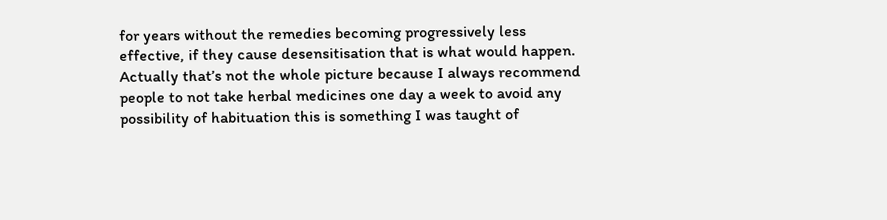for years without the remedies becoming progressively less effective, if they cause desensitisation that is what would happen. Actually that’s not the whole picture because I always recommend people to not take herbal medicines one day a week to avoid any possibility of habituation this is something I was taught of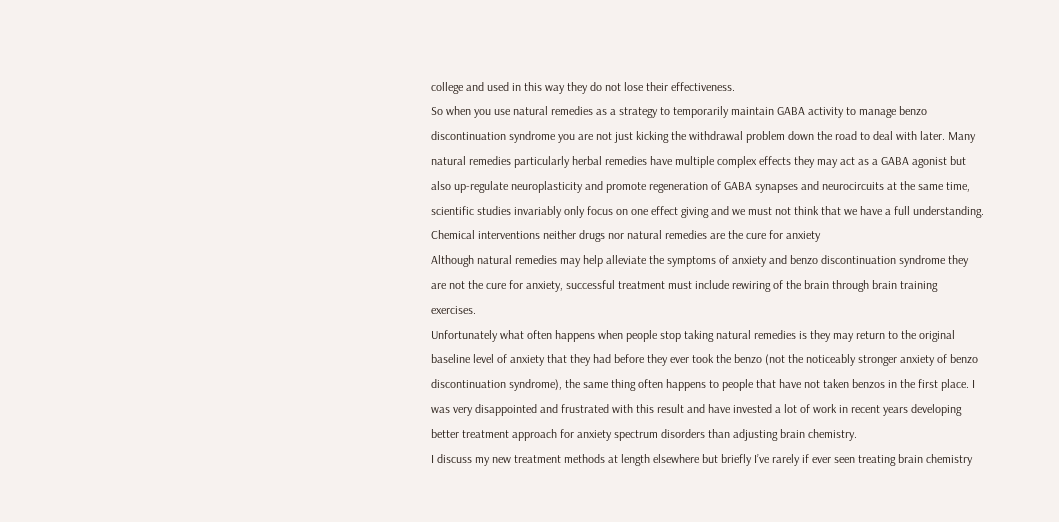college and used in this way they do not lose their effectiveness.
So when you use natural remedies as a strategy to temporarily maintain GABA activity to manage benzo discontinuation syndrome you are not just kicking the withdrawal problem down the road to deal with later. Many natural remedies particularly herbal remedies have multiple complex effects they may act as a GABA agonist but also up-regulate neuroplasticity and promote regeneration of GABA synapses and neurocircuits at the same time, scientific studies invariably only focus on one effect giving and we must not think that we have a full understanding.
Chemical interventions neither drugs nor natural remedies are the cure for anxiety
Although natural remedies may help alleviate the symptoms of anxiety and benzo discontinuation syndrome they are not the cure for anxiety, successful treatment must include rewiring of the brain through brain training exercises.
Unfortunately what often happens when people stop taking natural remedies is they may return to the original baseline level of anxiety that they had before they ever took the benzo (not the noticeably stronger anxiety of benzo discontinuation syndrome), the same thing often happens to people that have not taken benzos in the first place. I was very disappointed and frustrated with this result and have invested a lot of work in recent years developing  better treatment approach for anxiety spectrum disorders than adjusting brain chemistry.
I discuss my new treatment methods at length elsewhere but briefly I’ve rarely if ever seen treating brain chemistry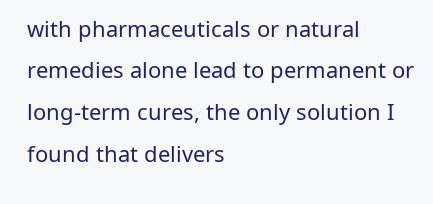with pharmaceuticals or natural remedies alone lead to permanent or long-term cures, the only solution I found that delivers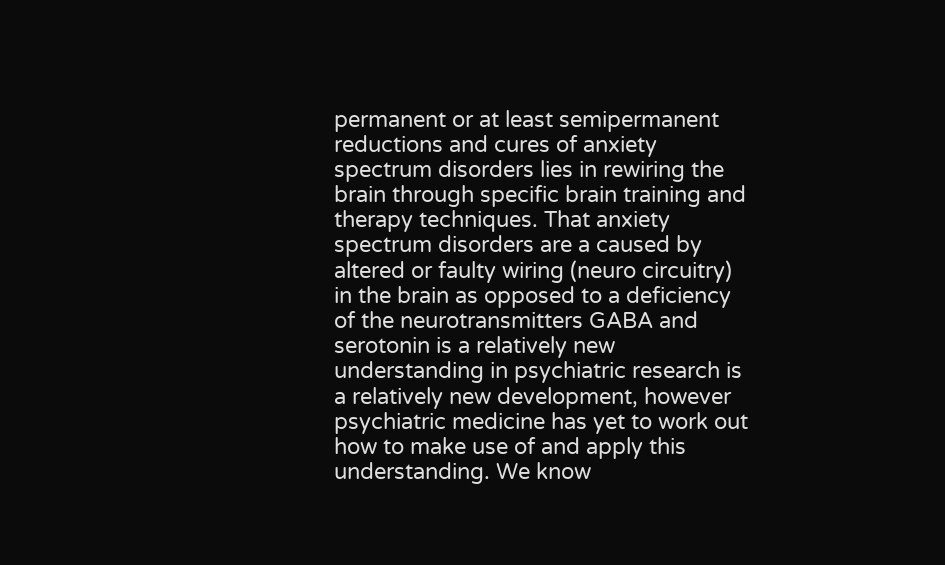permanent or at least semipermanent reductions and cures of anxiety spectrum disorders lies in rewiring the brain through specific brain training and therapy techniques. That anxiety spectrum disorders are a caused by altered or faulty wiring (neuro circuitry) in the brain as opposed to a deficiency of the neurotransmitters GABA and serotonin is a relatively new understanding in psychiatric research is a relatively new development, however psychiatric medicine has yet to work out how to make use of and apply this understanding. We know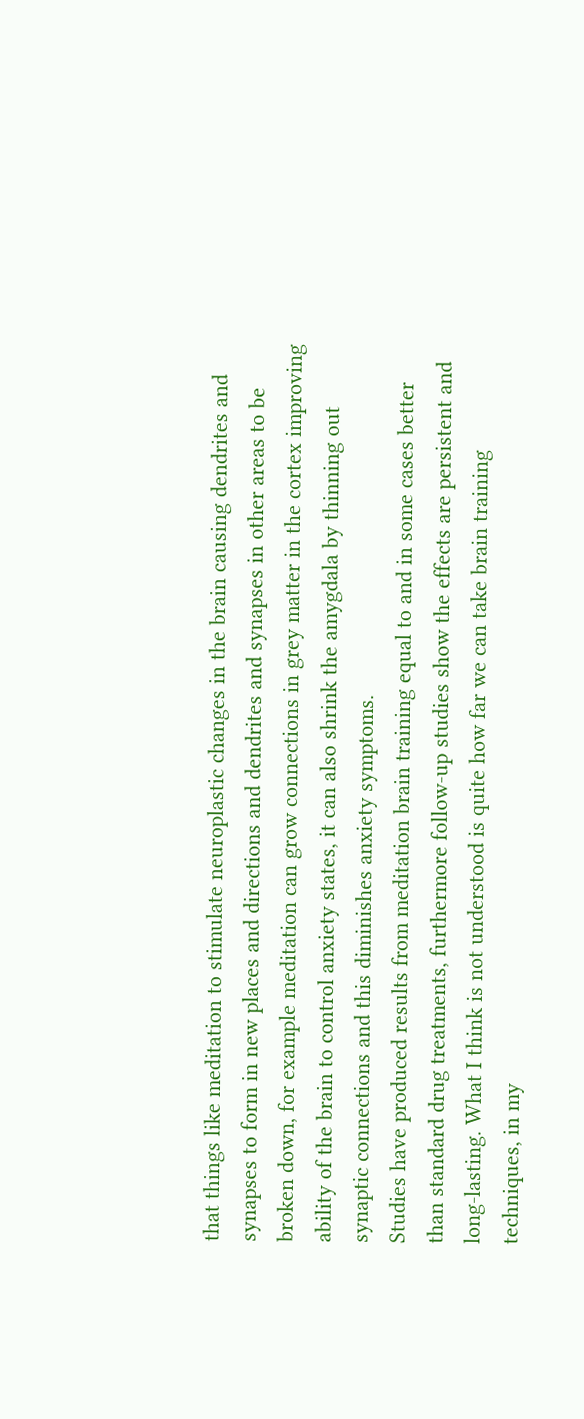that things like meditation to stimulate neuroplastic changes in the brain causing dendrites and synapses to form in new places and directions and dendrites and synapses in other areas to be broken down, for example meditation can grow connections in grey matter in the cortex improving ability of the brain to control anxiety states, it can also shrink the amygdala by thinning out synaptic connections and this diminishes anxiety symptoms.
Studies have produced results from meditation brain training equal to and in some cases better than standard drug treatments, furthermore follow-up studies show the effects are persistent and long-lasting. What I think is not understood is quite how far we can take brain training techniques, in my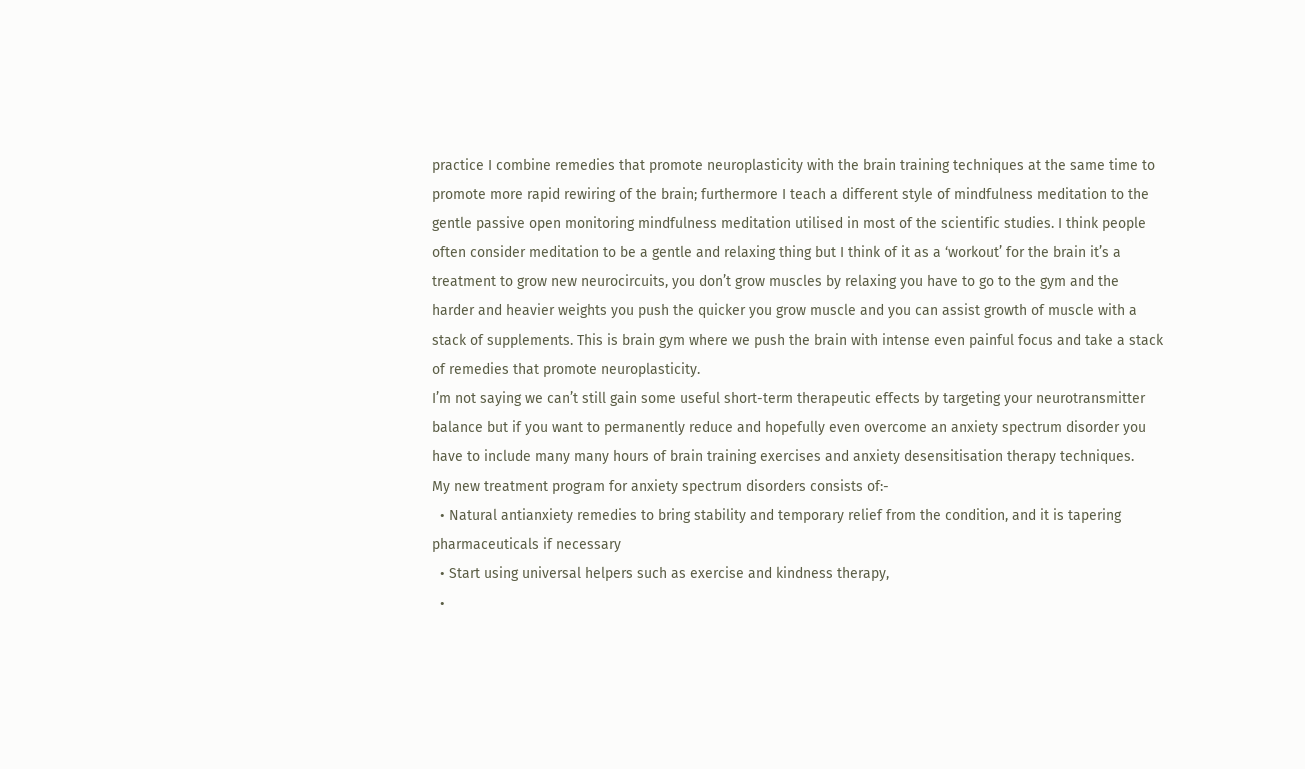practice I combine remedies that promote neuroplasticity with the brain training techniques at the same time to promote more rapid rewiring of the brain; furthermore I teach a different style of mindfulness meditation to the gentle passive open monitoring mindfulness meditation utilised in most of the scientific studies. I think people often consider meditation to be a gentle and relaxing thing but I think of it as a ‘workout’ for the brain it’s a treatment to grow new neurocircuits, you don’t grow muscles by relaxing you have to go to the gym and the harder and heavier weights you push the quicker you grow muscle and you can assist growth of muscle with a stack of supplements. This is brain gym where we push the brain with intense even painful focus and take a stack of remedies that promote neuroplasticity.
I’m not saying we can’t still gain some useful short-term therapeutic effects by targeting your neurotransmitter balance but if you want to permanently reduce and hopefully even overcome an anxiety spectrum disorder you have to include many many hours of brain training exercises and anxiety desensitisation therapy techniques.
My new treatment program for anxiety spectrum disorders consists of:-
  • Natural antianxiety remedies to bring stability and temporary relief from the condition, and it is tapering pharmaceuticals if necessary
  • Start using universal helpers such as exercise and kindness therapy,
  •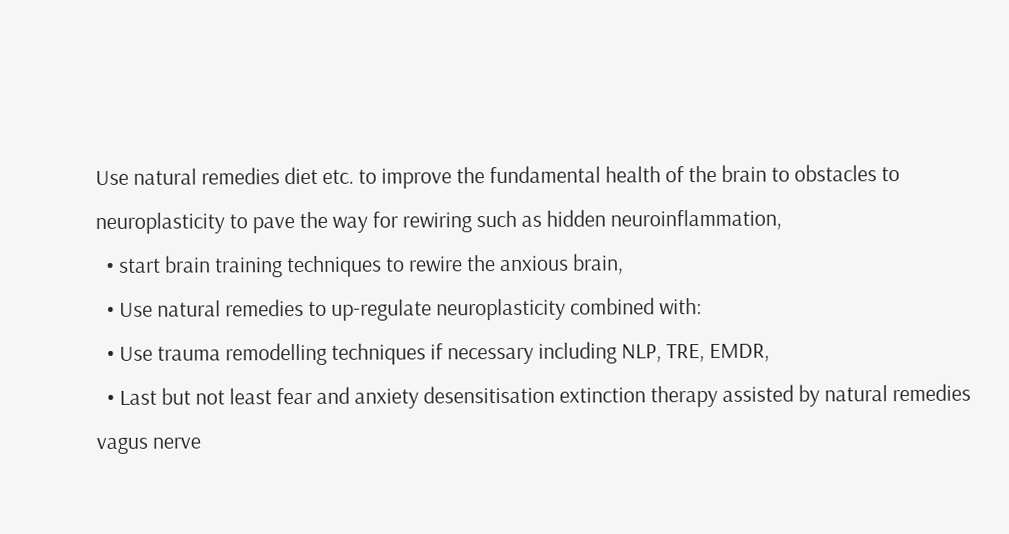Use natural remedies diet etc. to improve the fundamental health of the brain to obstacles to neuroplasticity to pave the way for rewiring such as hidden neuroinflammation,
  • start brain training techniques to rewire the anxious brain,
  • Use natural remedies to up-regulate neuroplasticity combined with:
  • Use trauma remodelling techniques if necessary including NLP, TRE, EMDR,
  • Last but not least fear and anxiety desensitisation extinction therapy assisted by natural remedies vagus nerve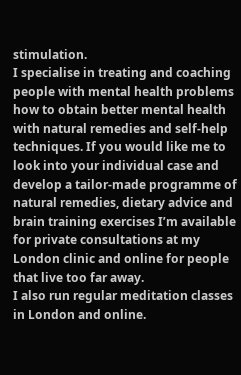stimulation.
I specialise in treating and coaching people with mental health problems how to obtain better mental health with natural remedies and self-help techniques. If you would like me to look into your individual case and develop a tailor-made programme of natural remedies, dietary advice and brain training exercises I’m available for private consultations at my London clinic and online for people that live too far away.
I also run regular meditation classes in London and online.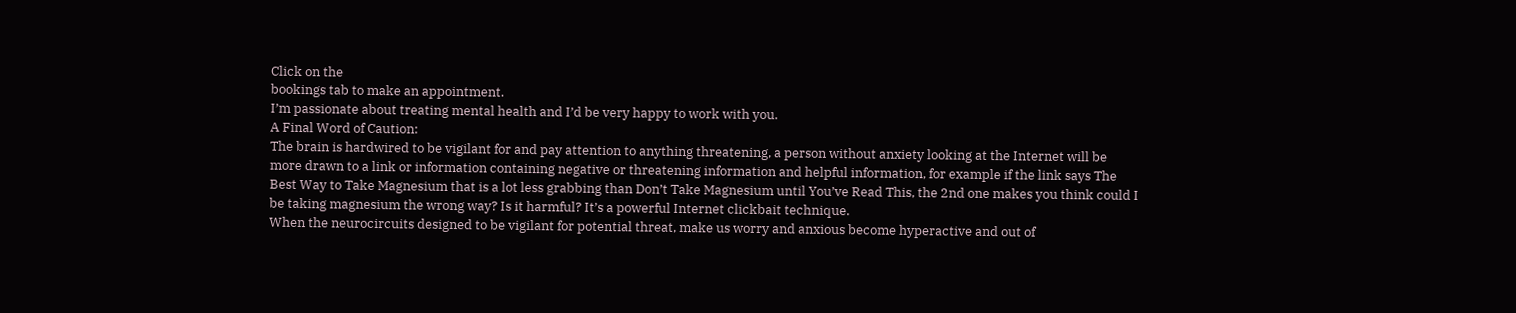Click on the
bookings tab to make an appointment.
I’m passionate about treating mental health and I’d be very happy to work with you.
A Final Word of Caution:
The brain is hardwired to be vigilant for and pay attention to anything threatening, a person without anxiety looking at the Internet will be more drawn to a link or information containing negative or threatening information and helpful information, for example if the link says The Best Way to Take Magnesium that is a lot less grabbing than Don’t Take Magnesium until You’ve Read This, the 2nd one makes you think could I be taking magnesium the wrong way? Is it harmful? It’s a powerful Internet clickbait technique.
When the neurocircuits designed to be vigilant for potential threat, make us worry and anxious become hyperactive and out of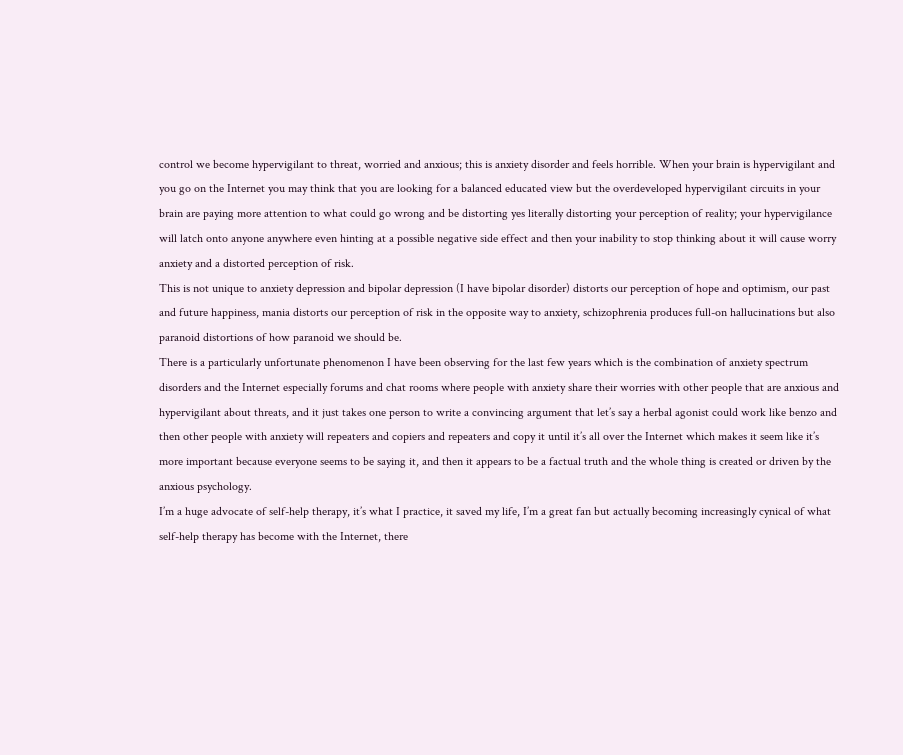control we become hypervigilant to threat, worried and anxious; this is anxiety disorder and feels horrible. When your brain is hypervigilant and you go on the Internet you may think that you are looking for a balanced educated view but the overdeveloped hypervigilant circuits in your brain are paying more attention to what could go wrong and be distorting yes literally distorting your perception of reality; your hypervigilance will latch onto anyone anywhere even hinting at a possible negative side effect and then your inability to stop thinking about it will cause worry anxiety and a distorted perception of risk.
This is not unique to anxiety depression and bipolar depression (I have bipolar disorder) distorts our perception of hope and optimism, our past and future happiness, mania distorts our perception of risk in the opposite way to anxiety, schizophrenia produces full-on hallucinations but also paranoid distortions of how paranoid we should be.
There is a particularly unfortunate phenomenon I have been observing for the last few years which is the combination of anxiety spectrum disorders and the Internet especially forums and chat rooms where people with anxiety share their worries with other people that are anxious and hypervigilant about threats, and it just takes one person to write a convincing argument that let’s say a herbal agonist could work like benzo and then other people with anxiety will repeaters and copiers and repeaters and copy it until it’s all over the Internet which makes it seem like it’s more important because everyone seems to be saying it, and then it appears to be a factual truth and the whole thing is created or driven by the anxious psychology.
I’m a huge advocate of self-help therapy, it’s what I practice, it saved my life, I’m a great fan but actually becoming increasingly cynical of what self-help therapy has become with the Internet, there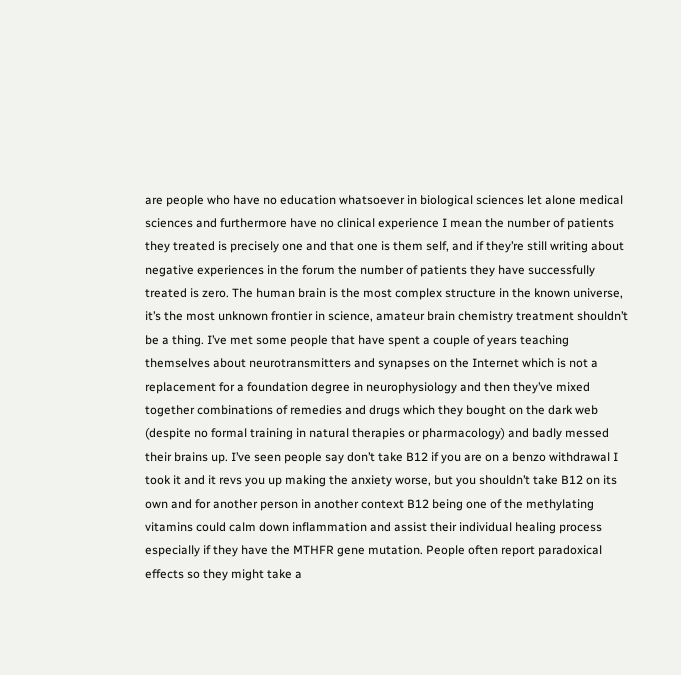are people who have no education whatsoever in biological sciences let alone medical sciences and furthermore have no clinical experience I mean the number of patients they treated is precisely one and that one is them self, and if they’re still writing about negative experiences in the forum the number of patients they have successfully treated is zero. The human brain is the most complex structure in the known universe, it’s the most unknown frontier in science, amateur brain chemistry treatment shouldn’t be a thing. I’ve met some people that have spent a couple of years teaching themselves about neurotransmitters and synapses on the Internet which is not a replacement for a foundation degree in neurophysiology and then they’ve mixed together combinations of remedies and drugs which they bought on the dark web (despite no formal training in natural therapies or pharmacology) and badly messed their brains up. I’ve seen people say don’t take B12 if you are on a benzo withdrawal I took it and it revs you up making the anxiety worse, but you shouldn’t take B12 on its own and for another person in another context B12 being one of the methylating vitamins could calm down inflammation and assist their individual healing process especially if they have the MTHFR gene mutation. People often report paradoxical effects so they might take a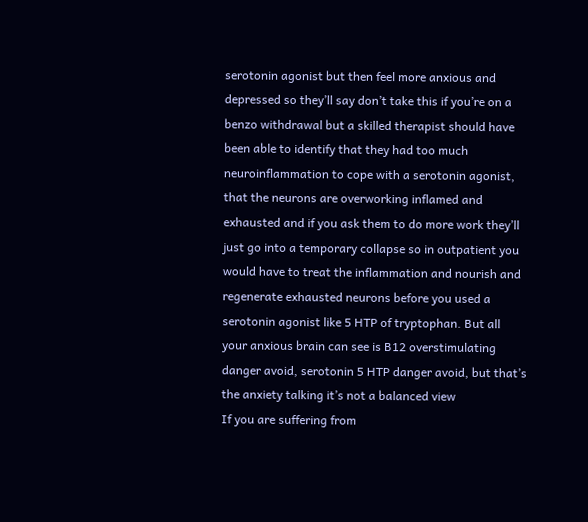serotonin agonist but then feel more anxious and depressed so they’ll say don’t take this if you’re on a benzo withdrawal but a skilled therapist should have been able to identify that they had too much neuroinflammation to cope with a serotonin agonist, that the neurons are overworking inflamed and exhausted and if you ask them to do more work they’ll just go into a temporary collapse so in outpatient you would have to treat the inflammation and nourish and regenerate exhausted neurons before you used a serotonin agonist like 5 HTP of tryptophan. But all your anxious brain can see is B12 overstimulating danger avoid, serotonin 5 HTP danger avoid, but that’s the anxiety talking it’s not a balanced view
If you are suffering from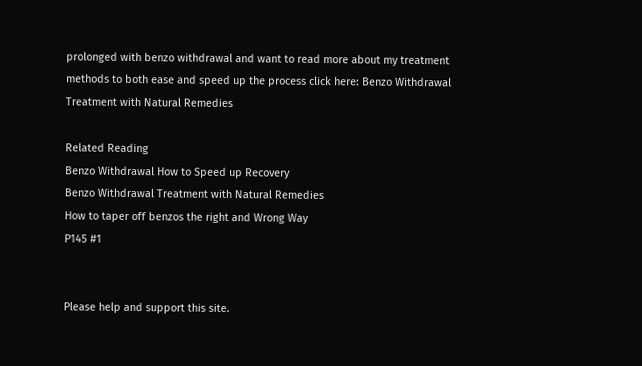prolonged with benzo withdrawal and want to read more about my treatment methods to both ease and speed up the process click here: Benzo Withdrawal Treatment with Natural Remedies

Related Reading
Benzo Withdrawal How to Speed up Recovery
Benzo Withdrawal Treatment with Natural Remedies
How to taper off benzos the right and Wrong Way
P145 #1


Please help and support this site.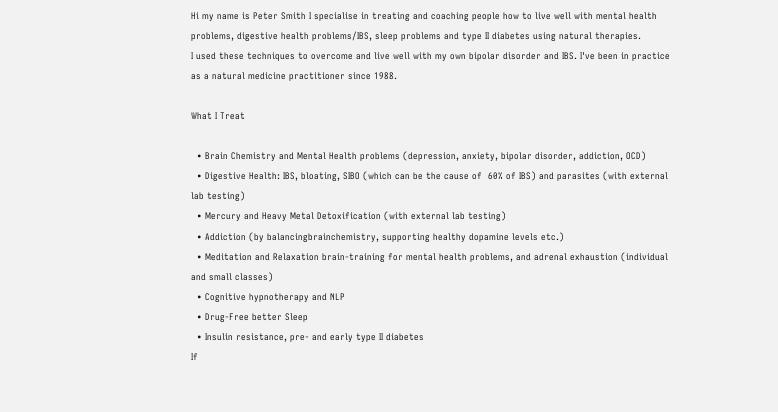Hi my name is Peter Smith I specialise in treating and coaching people how to live well with mental health problems, digestive health problems/IBS, sleep problems and type II diabetes using natural therapies.
I used these techniques to overcome and live well with my own bipolar disorder and IBS. I've been in practice as a natural medicine practitioner since 1988.

What I Treat

  • Brain Chemistry and Mental Health problems (depression, anxiety, bipolar disorder, addiction, OCD)
  • Digestive Health: IBS, bloating, SIBO (which can be the cause of  60% of IBS) and parasites (with external lab testing)
  • Mercury and Heavy Metal Detoxification (with external lab testing)
  • Addiction (by balancingbrainchemistry, supporting healthy dopamine levels etc.)
  • Meditation and Relaxation brain-training for mental health problems, and adrenal exhaustion (individual and small classes)
  • Cognitive hypnotherapy and NLP
  • Drug-Free better Sleep
  • Insulin resistance, pre- and early type II diabetes
If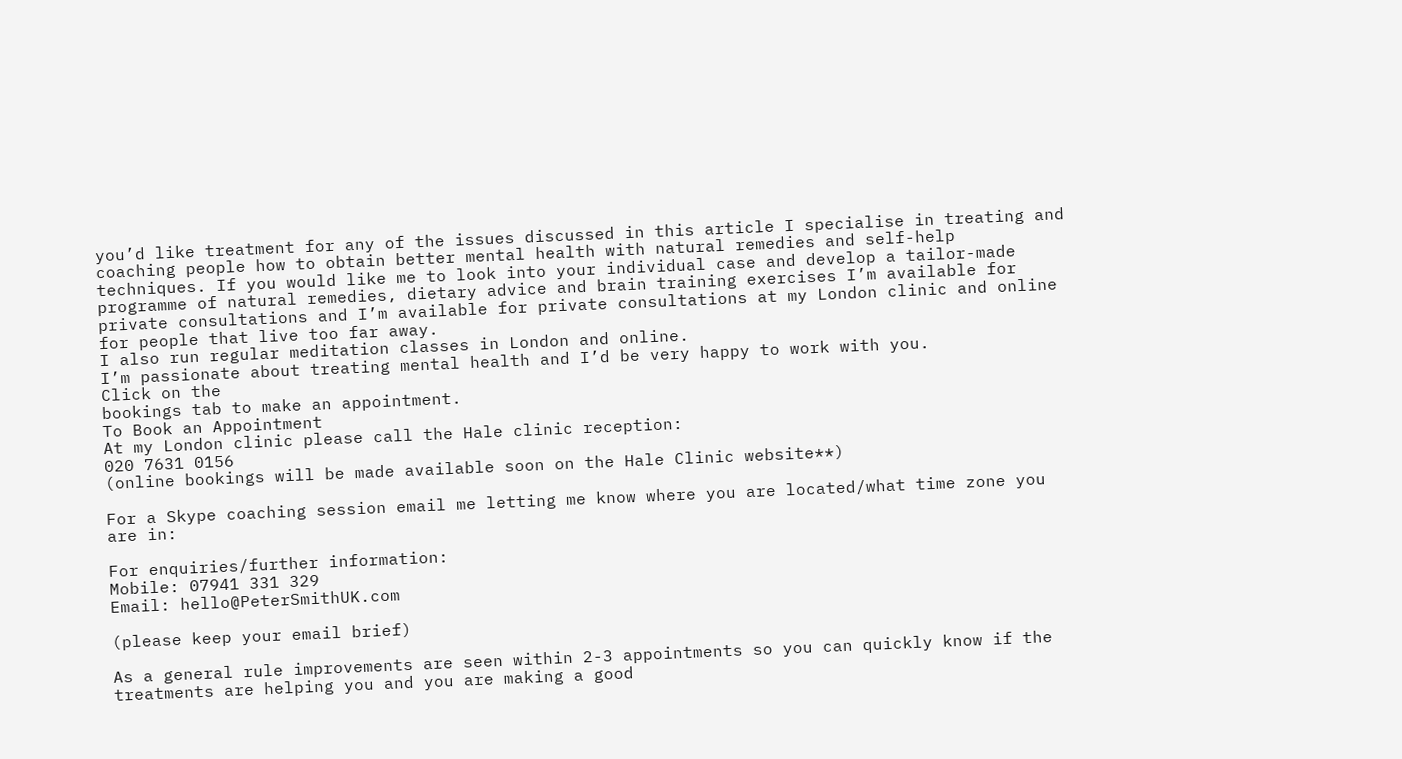you’d like treatment for any of the issues discussed in this article I specialise in treating and coaching people how to obtain better mental health with natural remedies and self-help techniques. If you would like me to look into your individual case and develop a tailor-made programme of natural remedies, dietary advice and brain training exercises I’m available for private consultations and I’m available for private consultations at my London clinic and online for people that live too far away.
I also run regular meditation classes in London and online.
I’m passionate about treating mental health and I’d be very happy to work with you.
Click on the
bookings tab to make an appointment.
To Book an Appointment
At my London clinic please call the Hale clinic reception:
020 7631 0156
(online bookings will be made available soon on the Hale Clinic website**)

For a Skype coaching session email me letting me know where you are located/what time zone you are in:

For enquiries/further information:
Mobile: 07941 331 329
Email: hello@PeterSmithUK.com

(please keep your email brief)

As a general rule improvements are seen within 2-3 appointments so you can quickly know if the treatments are helping you and you are making a good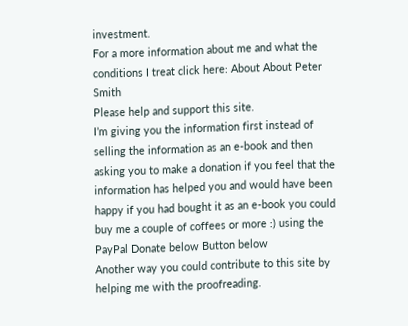investment.
For a more information about me and what the conditions I treat click here: About About Peter Smith
Please help and support this site.
I’m giving you the information first instead of selling the information as an e-book and then asking you to make a donation if you feel that the information has helped you and would have been happy if you had bought it as an e-book you could buy me a couple of coffees or more :) using the PayPal Donate below Button below
Another way you could contribute to this site by helping me with the proofreading.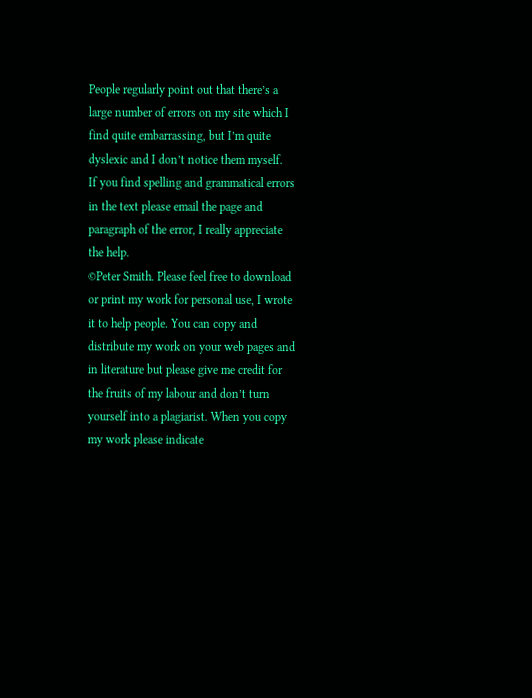People regularly point out that there’s a large number of errors on my site which I find quite embarrassing, but I’m quite dyslexic and I don’t notice them myself.
If you find spelling and grammatical errors in the text please email the page and paragraph of the error, I really appreciate the help.
©Peter Smith. Please feel free to download or print my work for personal use, I wrote it to help people. You can copy and distribute my work on your web pages and in literature but please give me credit for the fruits of my labour and don’t turn yourself into a plagiarist. When you copy my work please indicate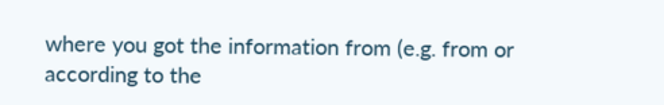where you got the information from (e.g. from or according to the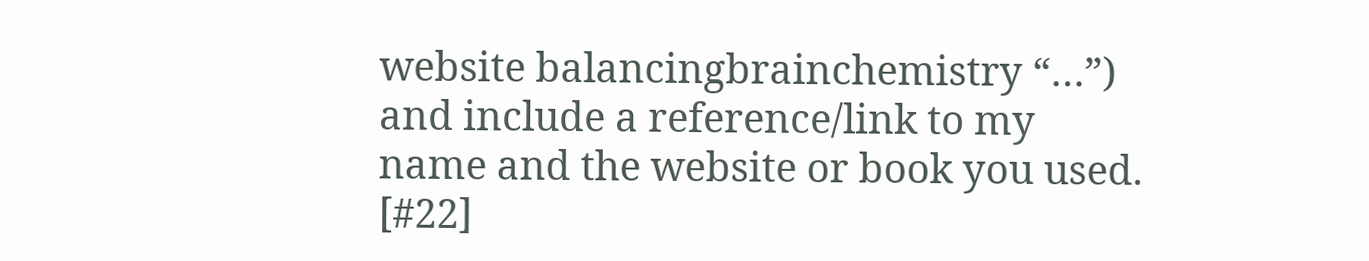website balancingbrainchemistry “…”) and include a reference/link to my name and the website or book you used. [#22]